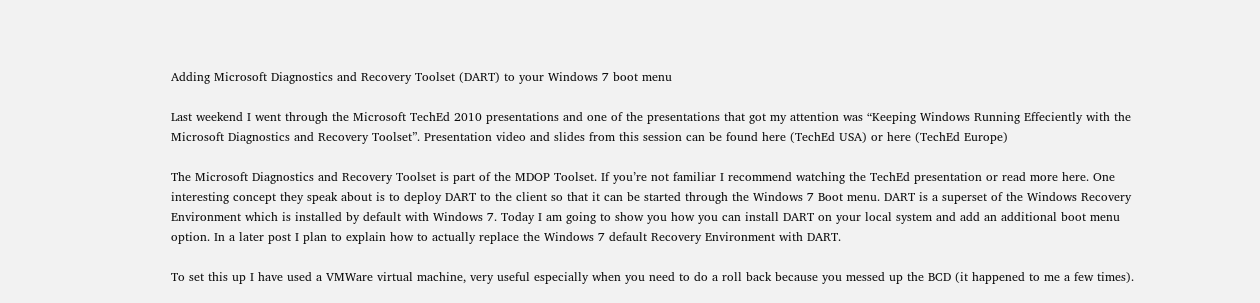Adding Microsoft Diagnostics and Recovery Toolset (DART) to your Windows 7 boot menu

Last weekend I went through the Microsoft TechEd 2010 presentations and one of the presentations that got my attention was “Keeping Windows Running Effeciently with the Microsoft Diagnostics and Recovery Toolset”. Presentation video and slides from this session can be found here (TechEd USA) or here (TechEd Europe)

The Microsoft Diagnostics and Recovery Toolset is part of the MDOP Toolset. If you’re not familiar I recommend watching the TechEd presentation or read more here. One interesting concept they speak about is to deploy DART to the client so that it can be started through the Windows 7 Boot menu. DART is a superset of the Windows Recovery Environment which is installed by default with Windows 7. Today I am going to show you how you can install DART on your local system and add an additional boot menu option. In a later post I plan to explain how to actually replace the Windows 7 default Recovery Environment with DART.

To set this up I have used a VMWare virtual machine, very useful especially when you need to do a roll back because you messed up the BCD (it happened to me a few times).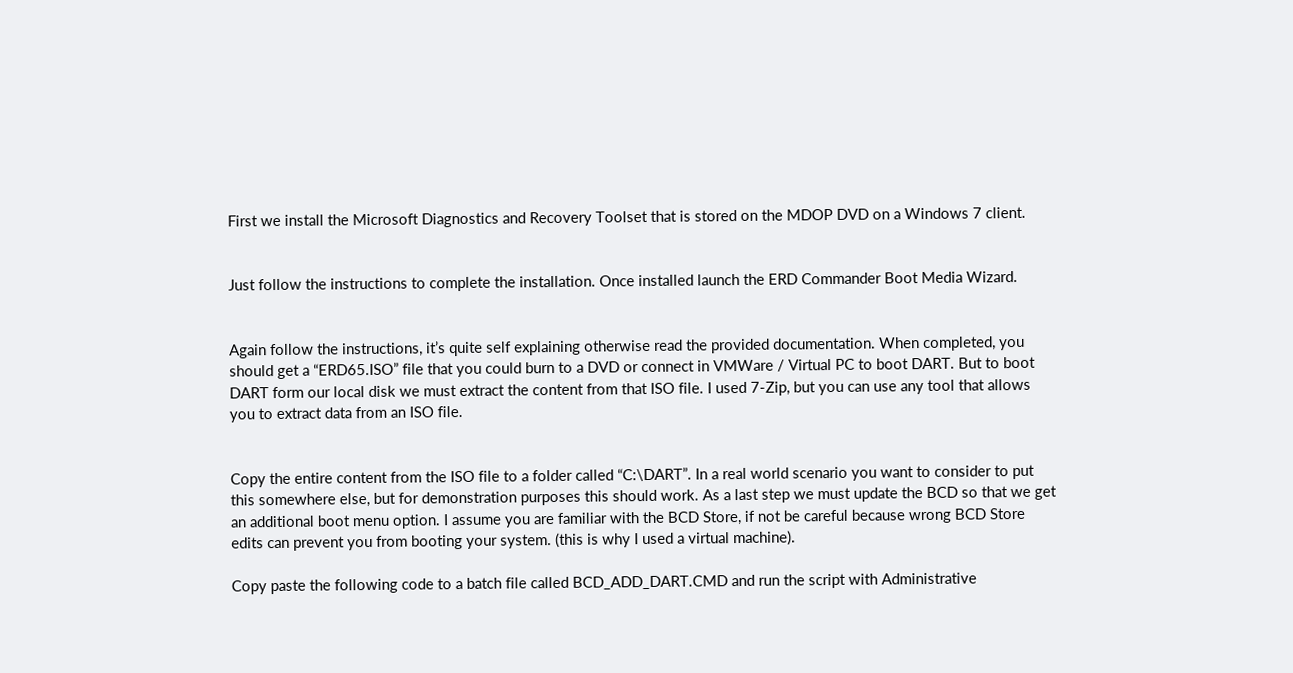First we install the Microsoft Diagnostics and Recovery Toolset that is stored on the MDOP DVD on a Windows 7 client.


Just follow the instructions to complete the installation. Once installed launch the ERD Commander Boot Media Wizard.


Again follow the instructions, it’s quite self explaining otherwise read the provided documentation. When completed, you should get a “ERD65.ISO” file that you could burn to a DVD or connect in VMWare / Virtual PC to boot DART. But to boot DART form our local disk we must extract the content from that ISO file. I used 7-Zip, but you can use any tool that allows you to extract data from an ISO file.


Copy the entire content from the ISO file to a folder called “C:\DART”. In a real world scenario you want to consider to put this somewhere else, but for demonstration purposes this should work. As a last step we must update the BCD so that we get an additional boot menu option. I assume you are familiar with the BCD Store, if not be careful because wrong BCD Store edits can prevent you from booting your system. (this is why I used a virtual machine).

Copy paste the following code to a batch file called BCD_ADD_DART.CMD and run the script with Administrative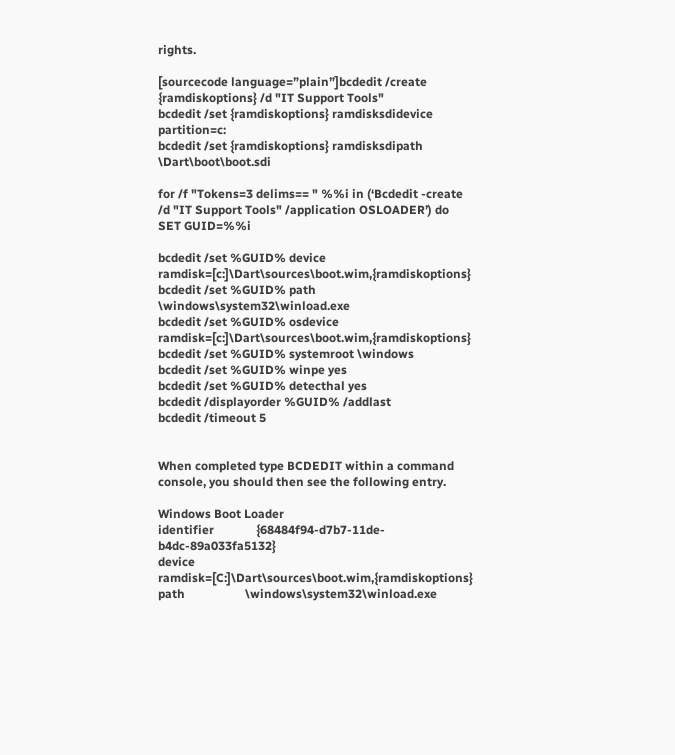rights.

[sourcecode language=”plain”]bcdedit /create {ramdiskoptions} /d "IT Support Tools"
bcdedit /set {ramdiskoptions} ramdisksdidevice partition=c:
bcdedit /set {ramdiskoptions} ramdisksdipath \Dart\boot\boot.sdi

for /f "Tokens=3 delims== " %%i in (‘Bcdedit -create  /d "IT Support Tools" /application OSLOADER’) do SET GUID=%%i

bcdedit /set %GUID% device ramdisk=[c:]\Dart\sources\boot.wim,{ramdiskoptions}
bcdedit /set %GUID% path \windows\system32\winload.exe
bcdedit /set %GUID% osdevice ramdisk=[c:]\Dart\sources\boot.wim,{ramdiskoptions}
bcdedit /set %GUID% systemroot \windows
bcdedit /set %GUID% winpe yes
bcdedit /set %GUID% detecthal yes
bcdedit /displayorder %GUID% /addlast
bcdedit /timeout 5


When completed type BCDEDIT within a command console, you should then see the following entry.

Windows Boot Loader
identifier              {68484f94-d7b7-11de-b4dc-89a033fa5132}
device                  ramdisk=[C:]\Dart\sources\boot.wim,{ramdiskoptions}
path                    \windows\system32\winload.exe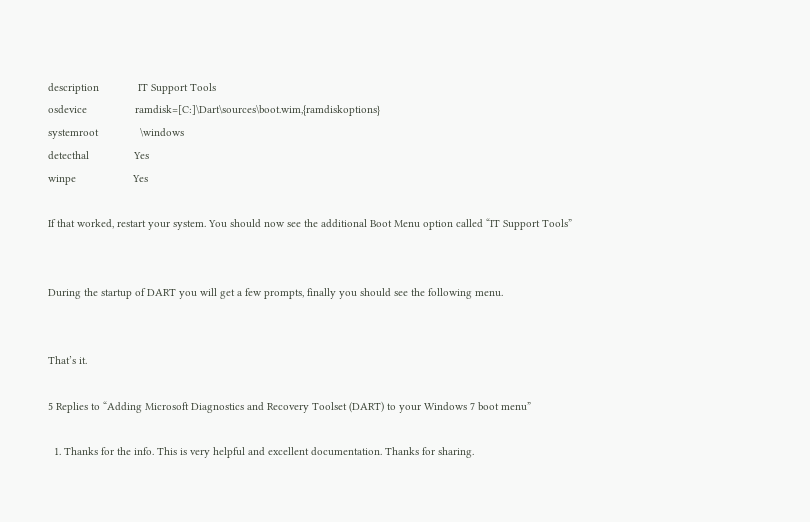description             IT Support Tools
osdevice                ramdisk=[C:]\Dart\sources\boot.wim,{ramdiskoptions}
systemroot              \windows
detecthal               Yes
winpe                   Yes

If that worked, restart your system. You should now see the additional Boot Menu option called “IT Support Tools”


During the startup of DART you will get a few prompts, finally you should see the following menu.


That’s it.

5 Replies to “Adding Microsoft Diagnostics and Recovery Toolset (DART) to your Windows 7 boot menu”

  1. Thanks for the info. This is very helpful and excellent documentation. Thanks for sharing.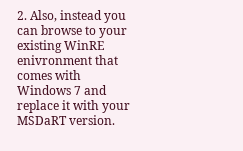2. Also, instead you can browse to your existing WinRE enivronment that comes with Windows 7 and replace it with your MSDaRT version.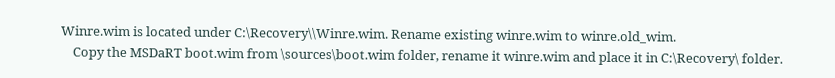Winre.wim is located under C:\Recovery\\Winre.wim. Rename existing winre.wim to winre.old_wim.
    Copy the MSDaRT boot.wim from \sources\boot.wim folder, rename it winre.wim and place it in C:\Recovery\ folder.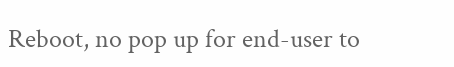Reboot, no pop up for end-user to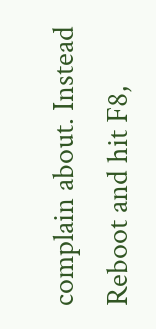complain about. Instead Reboot and hit F8,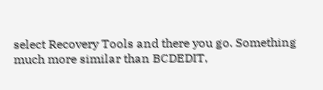select Recovery Tools and there you go. Something much more similar than BCDEDIT,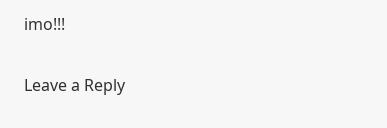imo!!!

Leave a Reply